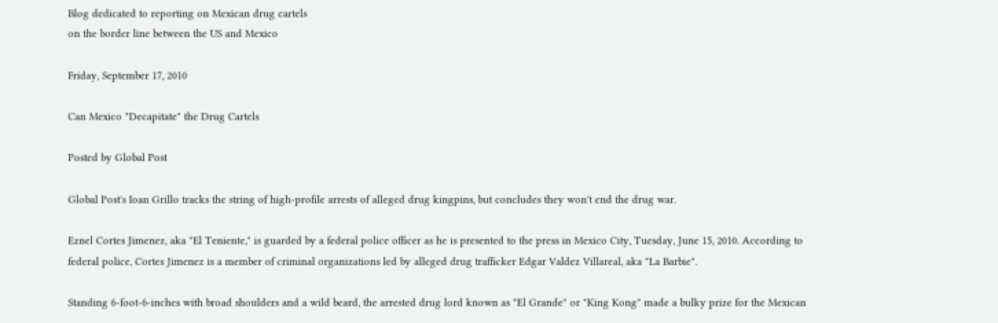Blog dedicated to reporting on Mexican drug cartels
on the border line between the US and Mexico

Friday, September 17, 2010

Can Mexico "Decapitate" the Drug Cartels

Posted by Global Post

Global Post's Ioan Grillo tracks the string of high-profile arrests of alleged drug kingpins, but concludes they won't end the drug war.

Eznel Cortes Jimenez, aka "El Teniente," is guarded by a federal police officer as he is presented to the press in Mexico City, Tuesday, June 15, 2010. According to federal police, Cortes Jimenez is a member of criminal organizations led by alleged drug trafficker Edgar Valdez Villareal, aka "La Barbie".

Standing 6-foot-6-inches with broad shoulders and a wild beard, the arrested drug lord known as "El Grande" or "King Kong" made a bulky prize for the Mexican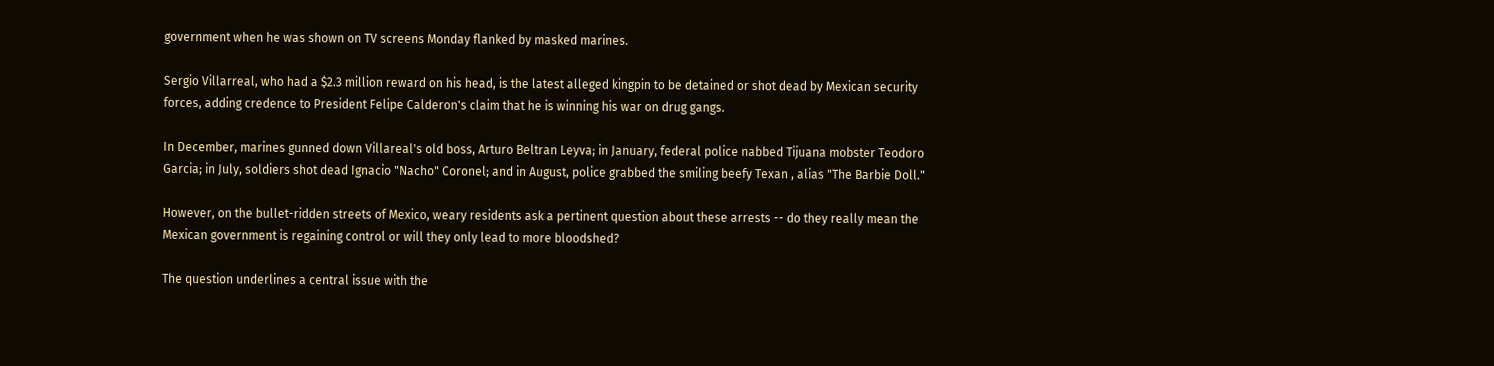government when he was shown on TV screens Monday flanked by masked marines.

Sergio Villarreal, who had a $2.3 million reward on his head, is the latest alleged kingpin to be detained or shot dead by Mexican security forces, adding credence to President Felipe Calderon's claim that he is winning his war on drug gangs.

In December, marines gunned down Villareal's old boss, Arturo Beltran Leyva; in January, federal police nabbed Tijuana mobster Teodoro Garcia; in July, soldiers shot dead Ignacio "Nacho" Coronel; and in August, police grabbed the smiling beefy Texan , alias "The Barbie Doll."

However, on the bullet-ridden streets of Mexico, weary residents ask a pertinent question about these arrests -- do they really mean the Mexican government is regaining control or will they only lead to more bloodshed?

The question underlines a central issue with the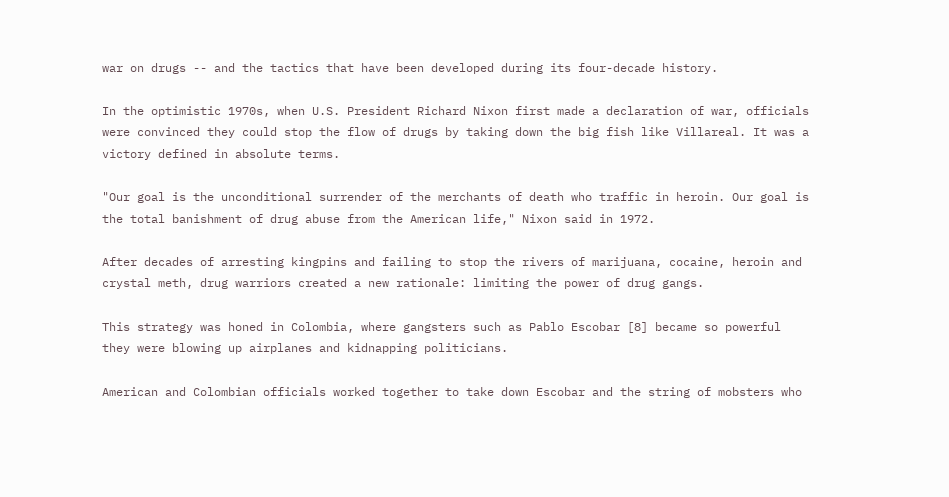war on drugs -- and the tactics that have been developed during its four-decade history.

In the optimistic 1970s, when U.S. President Richard Nixon first made a declaration of war, officials were convinced they could stop the flow of drugs by taking down the big fish like Villareal. It was a victory defined in absolute terms.

"Our goal is the unconditional surrender of the merchants of death who traffic in heroin. Our goal is the total banishment of drug abuse from the American life," Nixon said in 1972.

After decades of arresting kingpins and failing to stop the rivers of marijuana, cocaine, heroin and crystal meth, drug warriors created a new rationale: limiting the power of drug gangs.

This strategy was honed in Colombia, where gangsters such as Pablo Escobar [8] became so powerful they were blowing up airplanes and kidnapping politicians.

American and Colombian officials worked together to take down Escobar and the string of mobsters who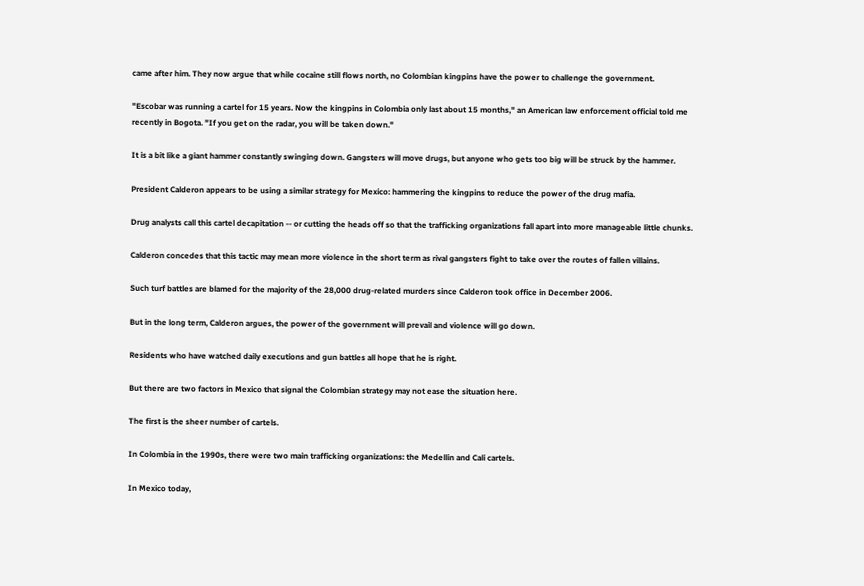came after him. They now argue that while cocaine still flows north, no Colombian kingpins have the power to challenge the government.

"Escobar was running a cartel for 15 years. Now the kingpins in Colombia only last about 15 months," an American law enforcement official told me recently in Bogota. "If you get on the radar, you will be taken down."

It is a bit like a giant hammer constantly swinging down. Gangsters will move drugs, but anyone who gets too big will be struck by the hammer.

President Calderon appears to be using a similar strategy for Mexico: hammering the kingpins to reduce the power of the drug mafia.

Drug analysts call this cartel decapitation -- or cutting the heads off so that the trafficking organizations fall apart into more manageable little chunks.

Calderon concedes that this tactic may mean more violence in the short term as rival gangsters fight to take over the routes of fallen villains.

Such turf battles are blamed for the majority of the 28,000 drug-related murders since Calderon took office in December 2006.

But in the long term, Calderon argues, the power of the government will prevail and violence will go down.

Residents who have watched daily executions and gun battles all hope that he is right.

But there are two factors in Mexico that signal the Colombian strategy may not ease the situation here.

The first is the sheer number of cartels.

In Colombia in the 1990s, there were two main trafficking organizations: the Medellin and Cali cartels.

In Mexico today,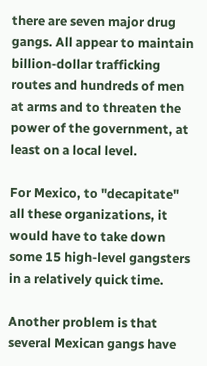there are seven major drug gangs. All appear to maintain billion-dollar trafficking routes and hundreds of men at arms and to threaten the power of the government, at least on a local level.

For Mexico, to "decapitate" all these organizations, it would have to take down some 15 high-level gangsters in a relatively quick time.

Another problem is that several Mexican gangs have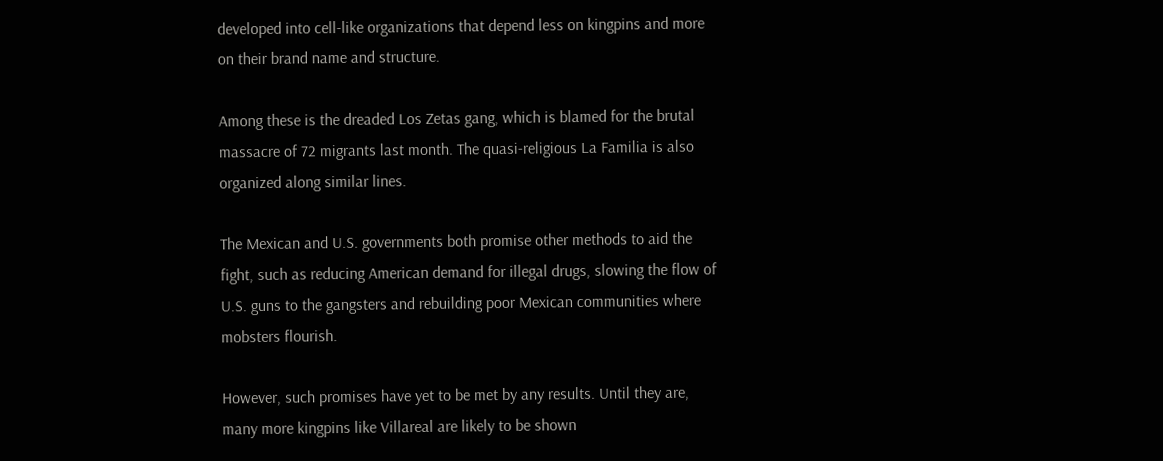developed into cell-like organizations that depend less on kingpins and more on their brand name and structure.

Among these is the dreaded Los Zetas gang, which is blamed for the brutal massacre of 72 migrants last month. The quasi-religious La Familia is also organized along similar lines.

The Mexican and U.S. governments both promise other methods to aid the fight, such as reducing American demand for illegal drugs, slowing the flow of U.S. guns to the gangsters and rebuilding poor Mexican communities where mobsters flourish.

However, such promises have yet to be met by any results. Until they are, many more kingpins like Villareal are likely to be shown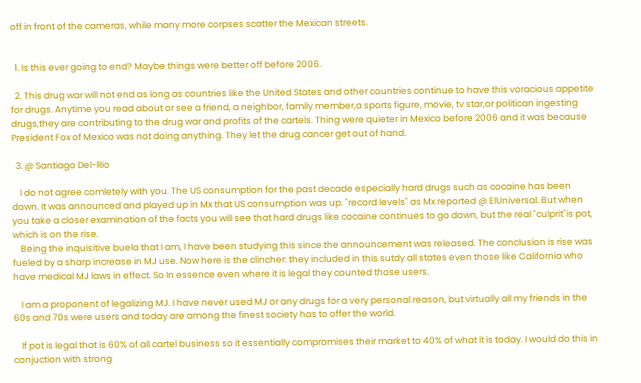off in front of the cameras, while many more corpses scatter the Mexican streets.


  1. Is this ever going to end? Maybe things were better off before 2006.

  2. This drug war will not end as long as countries like the United States and other countries continue to have this voracious appetite for drugs. Anytime you read about or see a friend, a neighbor, family member,a sports figure, movie, tv star,or politican ingesting drugs,they are contributing to the drug war and profits of the cartels. Thing were quieter in Mexico before 2006 and it was because President Fox of Mexico was not doing anything. They let the drug cancer get out of hand.

  3. @ Santiago Del-Rio

    I do not agree comletely with you. The US consumption for the past decade especially hard drugs such as cocaine has been down. It was announced and played up in Mx that US consumption was up. "record levels" as Mx reported @ ElUniversal. But when you take a closer examination of the facts you will see that hard drugs like cocaine continues to go down, but the real "culprit"is pot, which is on the rise.
    Being the inquisitive buela that I am, I have been studying this since the announcement was released. The conclusion is rise was fueled by a sharp increase in MJ use. Now here is the clincher: they included in this sutdy all states even those like California who have medical MJ laws in effect. So In essence even where it is legal they counted those users.

    I am a proponent of legalizing MJ. I have never used MJ or any drugs for a very personal reason, but virtually all my friends in the 60s and 70s were users and today are among the finest society has to offer the world.

    If pot is legal that is 60% of all cartel business so it essentially compromises their market to 40% of what it is today. I would do this in conjuction with strong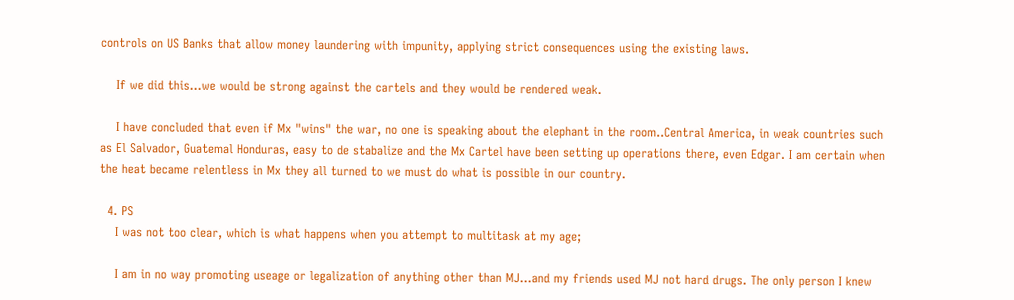controls on US Banks that allow money laundering with impunity, applying strict consequences using the existing laws.

    If we did this...we would be strong against the cartels and they would be rendered weak.

    I have concluded that even if Mx "wins" the war, no one is speaking about the elephant in the room..Central America, in weak countries such as El Salvador, Guatemal Honduras, easy to de stabalize and the Mx Cartel have been setting up operations there, even Edgar. I am certain when the heat became relentless in Mx they all turned to we must do what is possible in our country.

  4. PS
    I was not too clear, which is what happens when you attempt to multitask at my age;

    I am in no way promoting useage or legalization of anything other than MJ...and my friends used MJ not hard drugs. The only person I knew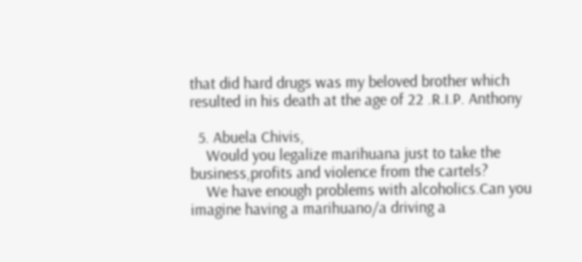that did hard drugs was my beloved brother which resulted in his death at the age of 22 .R.I.P. Anthony

  5. Abuela Chivis,
    Would you legalize marihuana just to take the business,profits and violence from the cartels?
    We have enough problems with alcoholics.Can you imagine having a marihuano/a driving a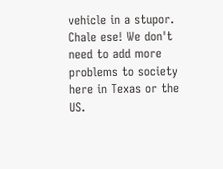vehicle in a stupor. Chale ese! We don't need to add more problems to society here in Texas or the US.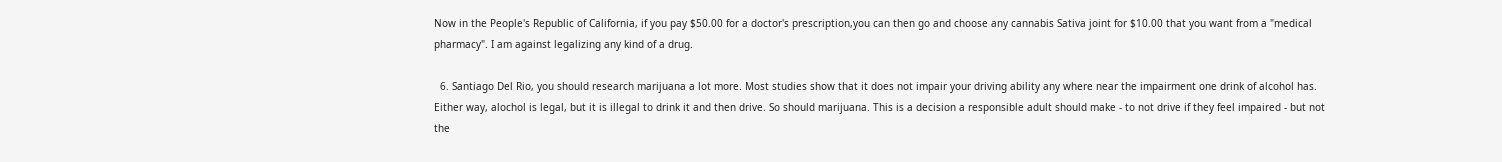Now in the People's Republic of California, if you pay $50.00 for a doctor's prescription,you can then go and choose any cannabis Sativa joint for $10.00 that you want from a "medical pharmacy". I am against legalizing any kind of a drug.

  6. Santiago Del Rio, you should research marijuana a lot more. Most studies show that it does not impair your driving ability any where near the impairment one drink of alcohol has. Either way, alochol is legal, but it is illegal to drink it and then drive. So should marijuana. This is a decision a responsible adult should make - to not drive if they feel impaired - but not the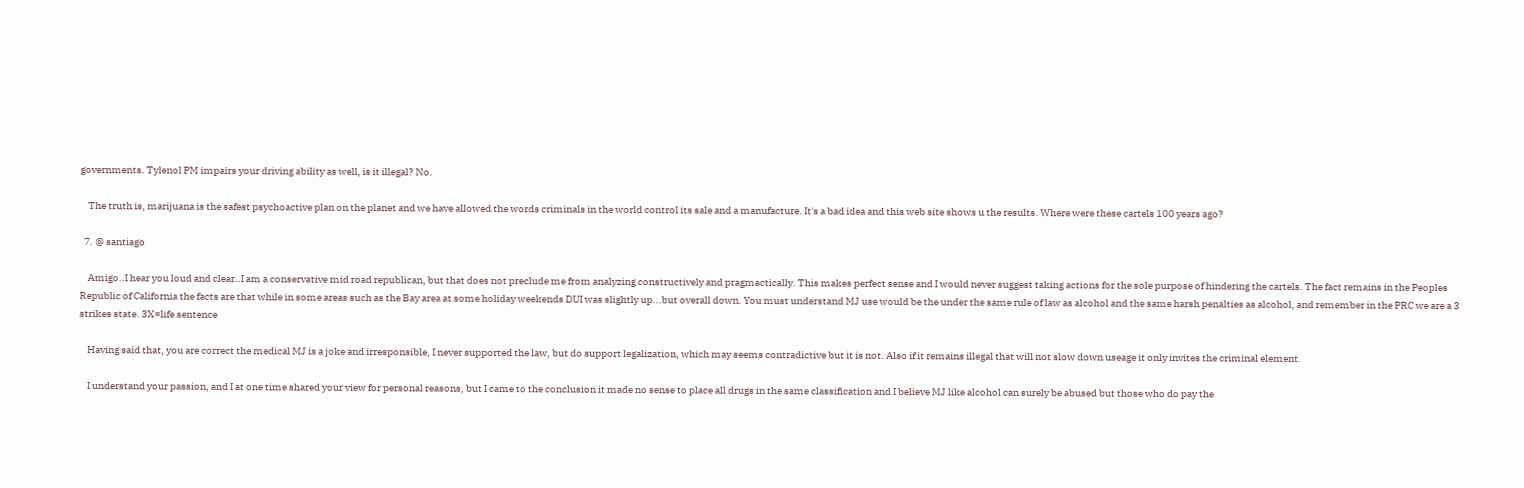governments. Tylenol PM impairs your driving ability as well, is it illegal? No.

    The truth is, marijuana is the safest psychoactive plan on the planet and we have allowed the words criminals in the world control its sale and a manufacture. It's a bad idea and this web site shows u the results. Where were these cartels 100 years ago?

  7. @ santiago

    Amigo..I hear you loud and clear..I am a conservative mid road republican, but that does not preclude me from analyzing constructively and pragmactically. This makes perfect sense and I would never suggest taking actions for the sole purpose of hindering the cartels. The fact remains in the Peoples Republic of California the facts are that while in some areas such as the Bay area at some holiday weekends DUI was slightly up...but overall down. You must understand MJ use would be the under the same rule of law as alcohol and the same harsh penalties as alcohol, and remember in the PRC we are a 3 strikes state. 3X=life sentence

    Having said that, you are correct the medical MJ is a joke and irresponsible, I never supported the law, but do support legalization, which may seems contradictive but it is not. Also if it remains illegal that will not slow down useage it only invites the criminal element.

    I understand your passion, and I at one time shared your view for personal reasons, but I came to the conclusion it made no sense to place all drugs in the same classification and I believe MJ like alcohol can surely be abused but those who do pay the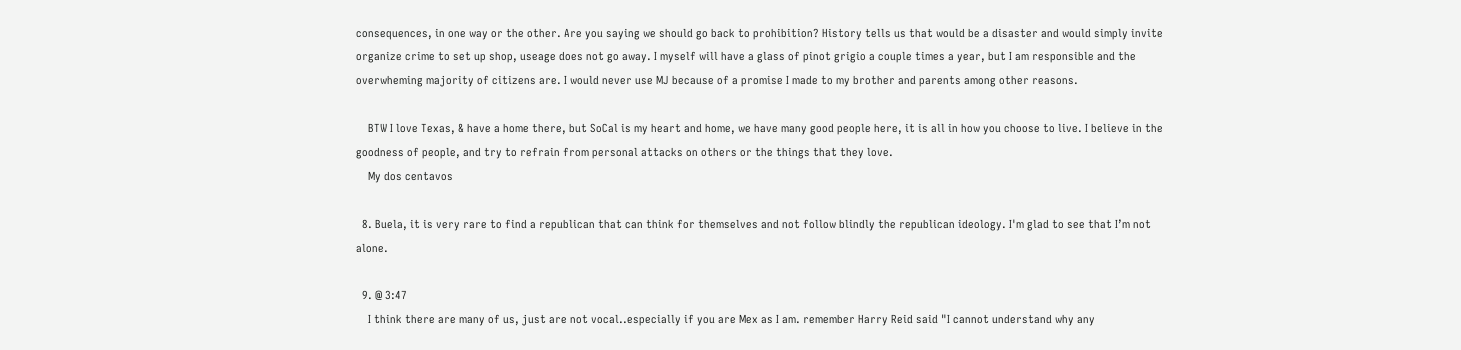consequences, in one way or the other. Are you saying we should go back to prohibition? History tells us that would be a disaster and would simply invite organize crime to set up shop, useage does not go away. I myself will have a glass of pinot grigio a couple times a year, but I am responsible and the overwheming majority of citizens are. I would never use MJ because of a promise I made to my brother and parents among other reasons.

    BTW I love Texas, & have a home there, but SoCal is my heart and home, we have many good people here, it is all in how you choose to live. I believe in the goodness of people, and try to refrain from personal attacks on others or the things that they love.
    My dos centavos

  8. Buela, it is very rare to find a republican that can think for themselves and not follow blindly the republican ideology. I'm glad to see that I’m not alone.

  9. @ 3:47
    I think there are many of us, just are not vocal..especially if you are Mex as I am. remember Harry Reid said "I cannot understand why any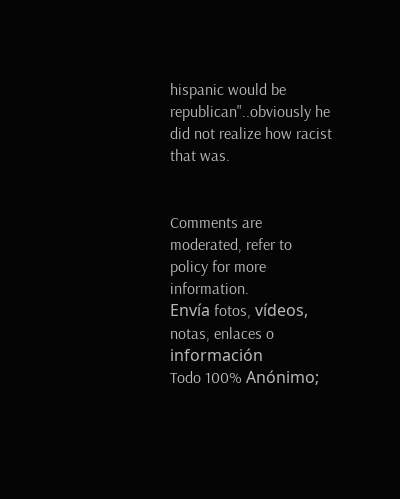hispanic would be republican"..obviously he did not realize how racist that was.


Comments are moderated, refer to policy for more information.
Envía fotos, vídeos, notas, enlaces o información
Todo 100% Anónimo;